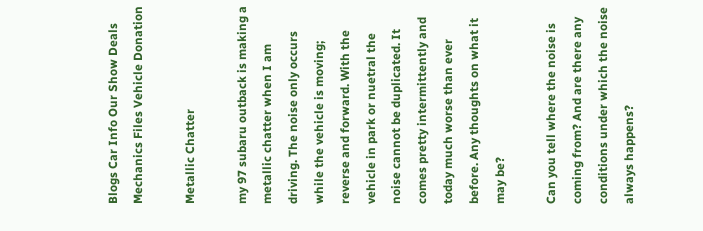Blogs Car Info Our Show Deals Mechanics Files Vehicle Donation

Metallic Chatter

my 97 subaru outback is making a metallic chatter when I am driving. The noise only occurs while the vehicle is moving; reverse and forward. With the vehicle in park or nuetral the noise cannot be duplicated. It comes pretty intermittently and today much worse than ever before. Any thoughts on what it may be?

Can you tell where the noise is coming from? And are there any conditions under which the noise always happens?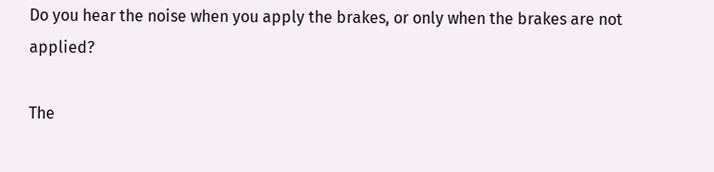Do you hear the noise when you apply the brakes, or only when the brakes are not applied?

The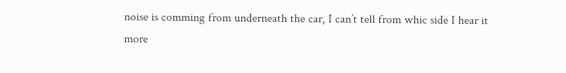noise is comming from underneath the car, I can’t tell from whic side I hear it more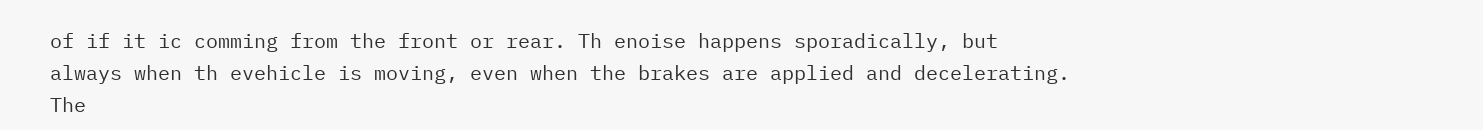of if it ic comming from the front or rear. Th enoise happens sporadically, but always when th evehicle is moving, even when the brakes are applied and decelerating. The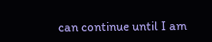can continue until I am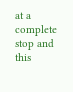at a complete stop and this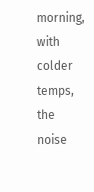morning, with colder temps, the noise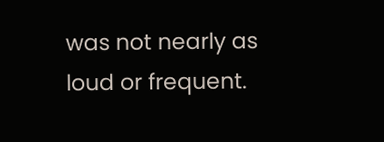was not nearly as loud or frequent.